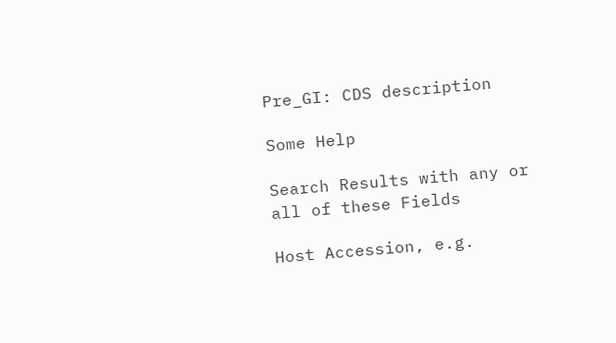Pre_GI: CDS description

Some Help

Search Results with any or all of these Fields

Host Accession, e.g.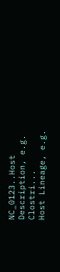NC_0123..Host Description, e.g. Clostri...
Host Lineage, e.g.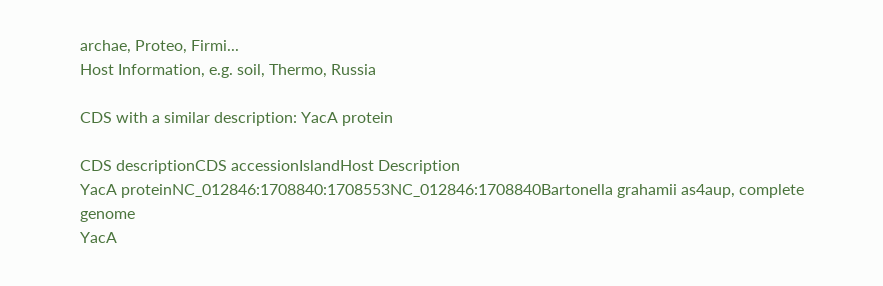archae, Proteo, Firmi...
Host Information, e.g. soil, Thermo, Russia

CDS with a similar description: YacA protein

CDS descriptionCDS accessionIslandHost Description
YacA proteinNC_012846:1708840:1708553NC_012846:1708840Bartonella grahamii as4aup, complete genome
YacA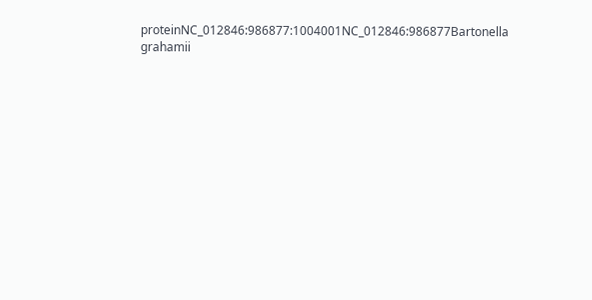proteinNC_012846:986877:1004001NC_012846:986877Bartonella grahamii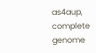as4aup, complete genome